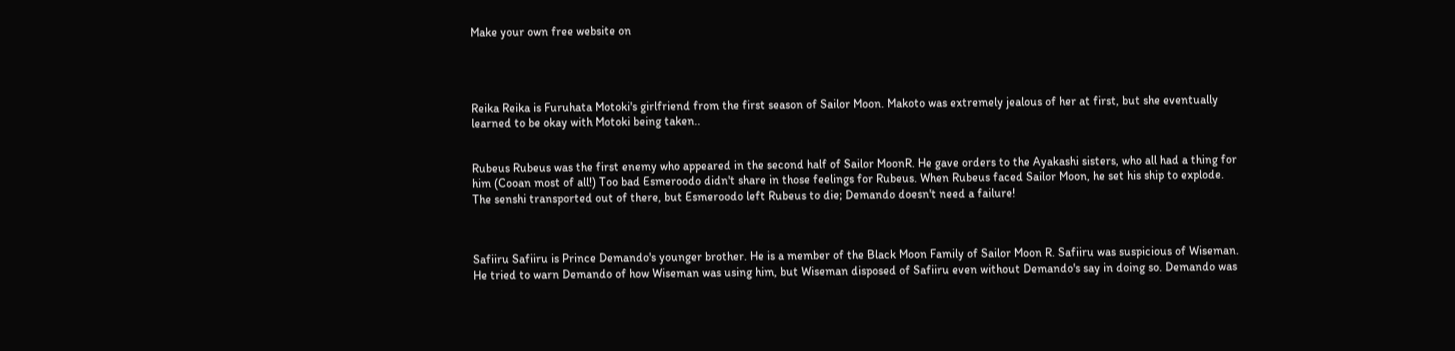Make your own free website on




Reika Reika is Furuhata Motoki's girlfriend from the first season of Sailor Moon. Makoto was extremely jealous of her at first, but she eventually learned to be okay with Motoki being taken..


Rubeus Rubeus was the first enemy who appeared in the second half of Sailor MoonR. He gave orders to the Ayakashi sisters, who all had a thing for him (Cooan most of all!) Too bad Esmeroodo didn't share in those feelings for Rubeus. When Rubeus faced Sailor Moon, he set his ship to explode. The senshi transported out of there, but Esmeroodo left Rubeus to die; Demando doesn't need a failure!



Safiiru Safiiru is Prince Demando's younger brother. He is a member of the Black Moon Family of Sailor Moon R. Safiiru was suspicious of Wiseman. He tried to warn Demando of how Wiseman was using him, but Wiseman disposed of Safiiru even without Demando's say in doing so. Demando was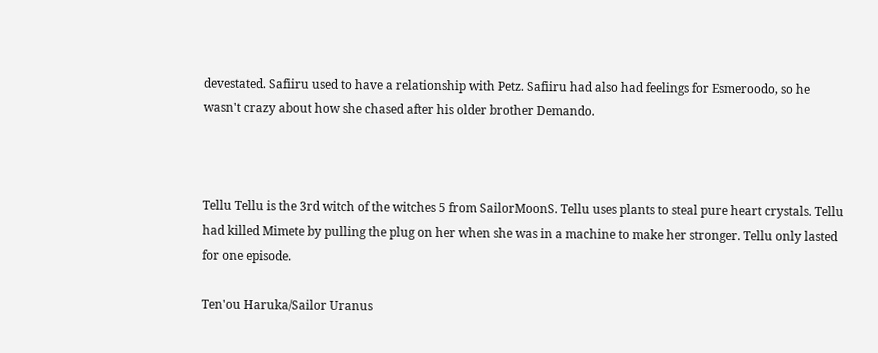devestated. Safiiru used to have a relationship with Petz. Safiiru had also had feelings for Esmeroodo, so he wasn't crazy about how she chased after his older brother Demando.



Tellu Tellu is the 3rd witch of the witches 5 from SailorMoonS. Tellu uses plants to steal pure heart crystals. Tellu had killed Mimete by pulling the plug on her when she was in a machine to make her stronger. Tellu only lasted for one episode.

Ten'ou Haruka/Sailor Uranus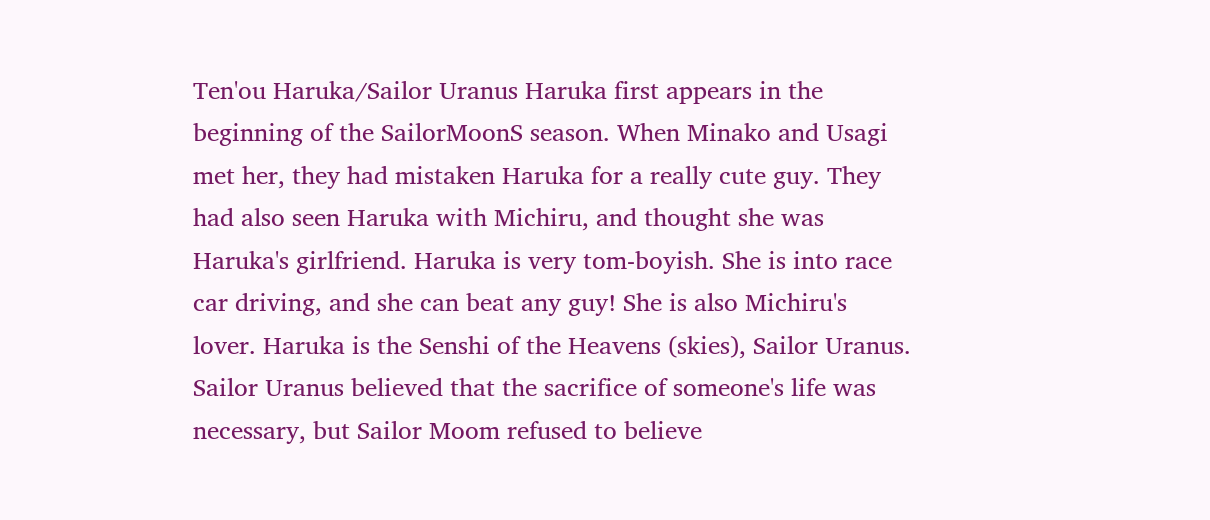Ten'ou Haruka/Sailor Uranus Haruka first appears in the beginning of the SailorMoonS season. When Minako and Usagi met her, they had mistaken Haruka for a really cute guy. They had also seen Haruka with Michiru, and thought she was Haruka's girlfriend. Haruka is very tom-boyish. She is into race car driving, and she can beat any guy! She is also Michiru's lover. Haruka is the Senshi of the Heavens (skies), Sailor Uranus. Sailor Uranus believed that the sacrifice of someone's life was necessary, but Sailor Moom refused to believe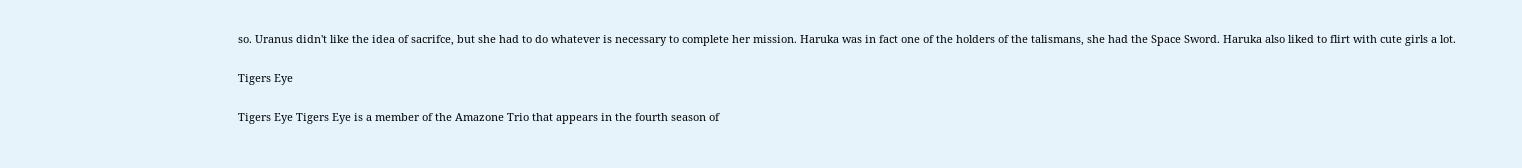so. Uranus didn't like the idea of sacrifce, but she had to do whatever is necessary to complete her mission. Haruka was in fact one of the holders of the talismans, she had the Space Sword. Haruka also liked to flirt with cute girls a lot.

Tigers Eye

Tigers Eye Tigers Eye is a member of the Amazone Trio that appears in the fourth season of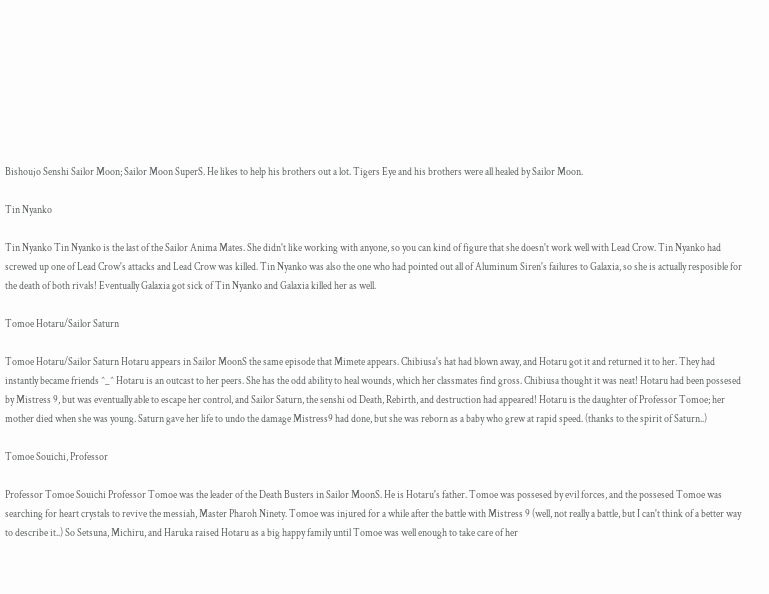Bishoujo Senshi Sailor Moon; Sailor Moon SuperS. He likes to help his brothers out a lot. Tigers Eye and his brothers were all healed by Sailor Moon.

Tin Nyanko

Tin Nyanko Tin Nyanko is the last of the Sailor Anima Mates. She didn't like working with anyone, so you can kind of figure that she doesn't work well with Lead Crow. Tin Nyanko had screwed up one of Lead Crow's attacks and Lead Crow was killed. Tin Nyanko was also the one who had pointed out all of Aluminum Siren's failures to Galaxia, so she is actually resposible for the death of both rivals! Eventually Galaxia got sick of Tin Nyanko and Galaxia killed her as well.

Tomoe Hotaru/Sailor Saturn

Tomoe Hotaru/Sailor Saturn Hotaru appears in Sailor MoonS the same episode that Mimete appears. Chibiusa's hat had blown away, and Hotaru got it and returned it to her. They had instantly became friends ^_^ Hotaru is an outcast to her peers. She has the odd ability to heal wounds, which her classmates find gross. Chibiusa thought it was neat! Hotaru had been possesed by Mistress 9, but was eventually able to escape her control, and Sailor Saturn, the senshi od Death, Rebirth, and destruction had appeared! Hotaru is the daughter of Professor Tomoe; her mother died when she was young. Saturn gave her life to undo the damage Mistress9 had done, but she was reborn as a baby who grew at rapid speed. (thanks to the spirit of Saturn..)

Tomoe Souichi, Professor

Professor Tomoe Souichi Professor Tomoe was the leader of the Death Busters in Sailor MoonS. He is Hotaru's father. Tomoe was possesed by evil forces, and the possesed Tomoe was searching for heart crystals to revive the messiah, Master Pharoh Ninety. Tomoe was injured for a while after the battle with Mistress 9 (well, not really a battle, but I can't think of a better way to describe it..) So Setsuna, Michiru, and Haruka raised Hotaru as a big happy family until Tomoe was well enough to take care of her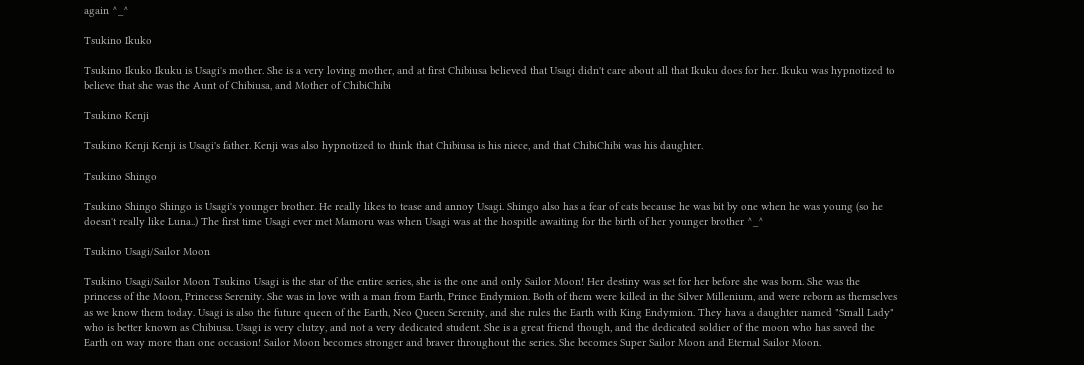again ^_^

Tsukino Ikuko

Tsukino Ikuko Ikuku is Usagi's mother. She is a very loving mother, and at first Chibiusa believed that Usagi didn't care about all that Ikuku does for her. Ikuku was hypnotized to believe that she was the Aunt of Chibiusa, and Mother of ChibiChibi

Tsukino Kenji

Tsukino Kenji Kenji is Usagi's father. Kenji was also hypnotized to think that Chibiusa is his niece, and that ChibiChibi was his daughter.

Tsukino Shingo

Tsukino Shingo Shingo is Usagi's younger brother. He really likes to tease and annoy Usagi. Shingo also has a fear of cats because he was bit by one when he was young (so he doesn't really like Luna..) The first time Usagi ever met Mamoru was when Usagi was at the hospitle awaiting for the birth of her younger brother ^_^

Tsukino Usagi/Sailor Moon

Tsukino Usagi/Sailor Moon Tsukino Usagi is the star of the entire series, she is the one and only Sailor Moon! Her destiny was set for her before she was born. She was the princess of the Moon, Princess Serenity. She was in love with a man from Earth, Prince Endymion. Both of them were killed in the Silver Millenium, and were reborn as themselves as we know them today. Usagi is also the future queen of the Earth, Neo Queen Serenity, and she rules the Earth with King Endymion. They hava a daughter named "Small Lady" who is better known as Chibiusa. Usagi is very clutzy, and not a very dedicated student. She is a great friend though, and the dedicated soldier of the moon who has saved the Earth on way more than one occasion! Sailor Moon becomes stronger and braver throughout the series. She becomes Super Sailor Moon and Eternal Sailor Moon.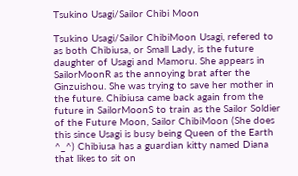Tsukino Usagi/Sailor Chibi Moon

Tsukino Usagi/Sailor ChibiMoon Usagi, refered to as both Chibiusa, or Small Lady, is the future daughter of Usagi and Mamoru. She appears in SailorMoonR as the annoying brat after the Ginzuishou. She was trying to save her mother in the future. Chibiusa came back again from the future in SailorMoonS to train as the Sailor Soldier of the Future Moon, Sailor ChibiMoon (She does this since Usagi is busy being Queen of the Earth ^_^) Chibiusa has a guardian kitty named Diana that likes to sit on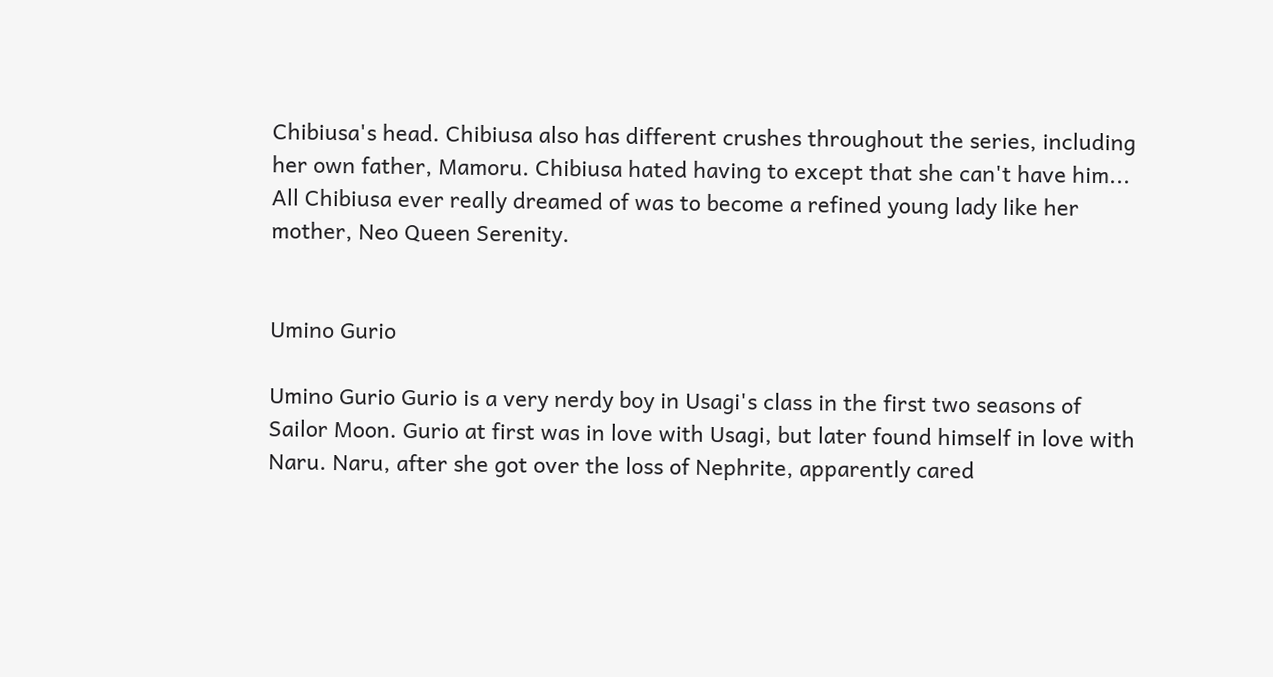Chibiusa's head. Chibiusa also has different crushes throughout the series, including her own father, Mamoru. Chibiusa hated having to except that she can't have him... All Chibiusa ever really dreamed of was to become a refined young lady like her mother, Neo Queen Serenity.


Umino Gurio

Umino Gurio Gurio is a very nerdy boy in Usagi's class in the first two seasons of Sailor Moon. Gurio at first was in love with Usagi, but later found himself in love with Naru. Naru, after she got over the loss of Nephrite, apparently cared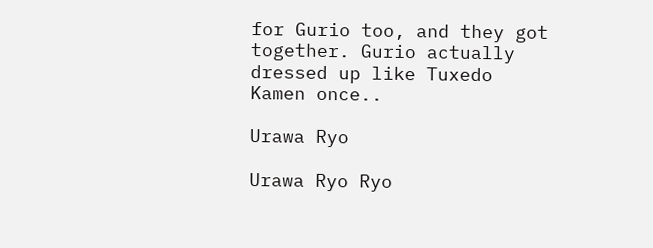for Gurio too, and they got together. Gurio actually dressed up like Tuxedo Kamen once..

Urawa Ryo

Urawa Ryo Ryo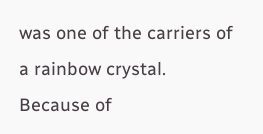was one of the carriers of a rainbow crystal. Because of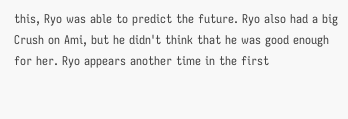this, Ryo was able to predict the future. Ryo also had a big Crush on Ami, but he didn't think that he was good enough for her. Ryo appears another time in the first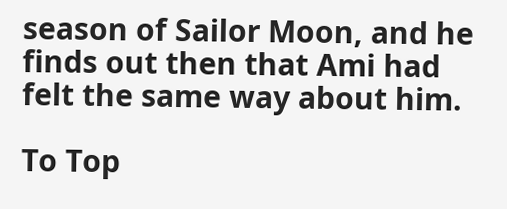season of Sailor Moon, and he finds out then that Ami had felt the same way about him.

To Top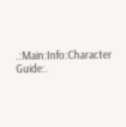.:Main:Info:Character Guide:.